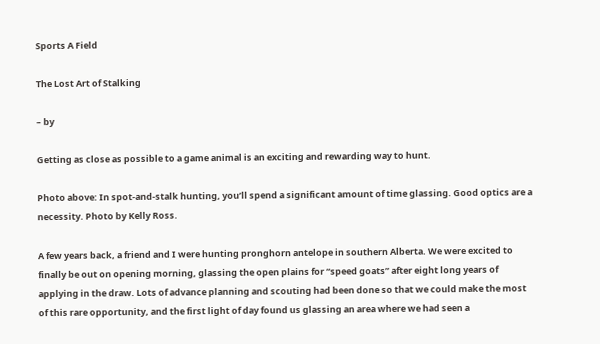Sports A Field

The Lost Art of Stalking

– by

Getting as close as possible to a game animal is an exciting and rewarding way to hunt.

Photo above: In spot-and-stalk hunting, you’ll spend a significant amount of time glassing. Good optics are a necessity. Photo by Kelly Ross.

A few years back, a friend and I were hunting pronghorn antelope in southern Alberta. We were excited to finally be out on opening morning, glassing the open plains for “speed goats” after eight long years of applying in the draw. Lots of advance planning and scouting had been done so that we could make the most of this rare opportunity, and the first light of day found us glassing an area where we had seen a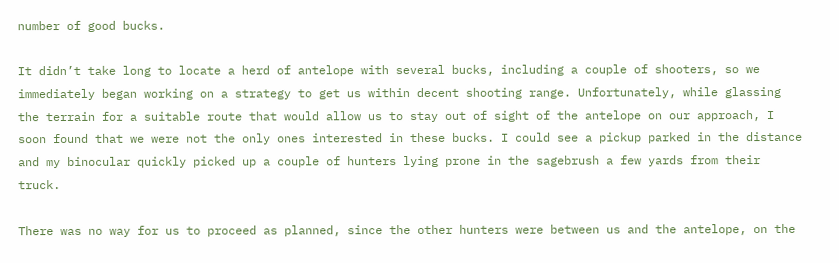number of good bucks.

It didn’t take long to locate a herd of antelope with several bucks, including a couple of shooters, so we immediately began working on a strategy to get us within decent shooting range. Unfortunately, while glassing the terrain for a suitable route that would allow us to stay out of sight of the antelope on our approach, I soon found that we were not the only ones interested in these bucks. I could see a pickup parked in the distance and my binocular quickly picked up a couple of hunters lying prone in the sagebrush a few yards from their truck.

There was no way for us to proceed as planned, since the other hunters were between us and the antelope, on the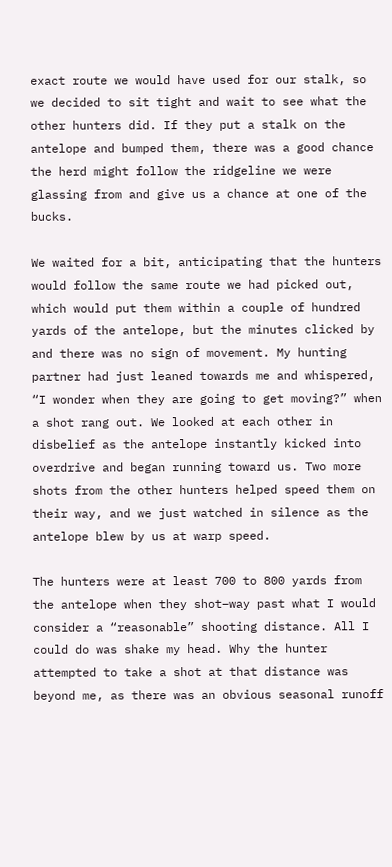exact route we would have used for our stalk, so we decided to sit tight and wait to see what the other hunters did. If they put a stalk on the antelope and bumped them, there was a good chance the herd might follow the ridgeline we were glassing from and give us a chance at one of the bucks.

We waited for a bit, anticipating that the hunters would follow the same route we had picked out, which would put them within a couple of hundred yards of the antelope, but the minutes clicked by and there was no sign of movement. My hunting partner had just leaned towards me and whispered, “I wonder when they are going to get moving?” when a shot rang out. We looked at each other in disbelief as the antelope instantly kicked into overdrive and began running toward us. Two more shots from the other hunters helped speed them on their way, and we just watched in silence as the antelope blew by us at warp speed.

The hunters were at least 700 to 800 yards from the antelope when they shot–way past what I would consider a “reasonable” shooting distance. All I could do was shake my head. Why the hunter attempted to take a shot at that distance was beyond me, as there was an obvious seasonal runoff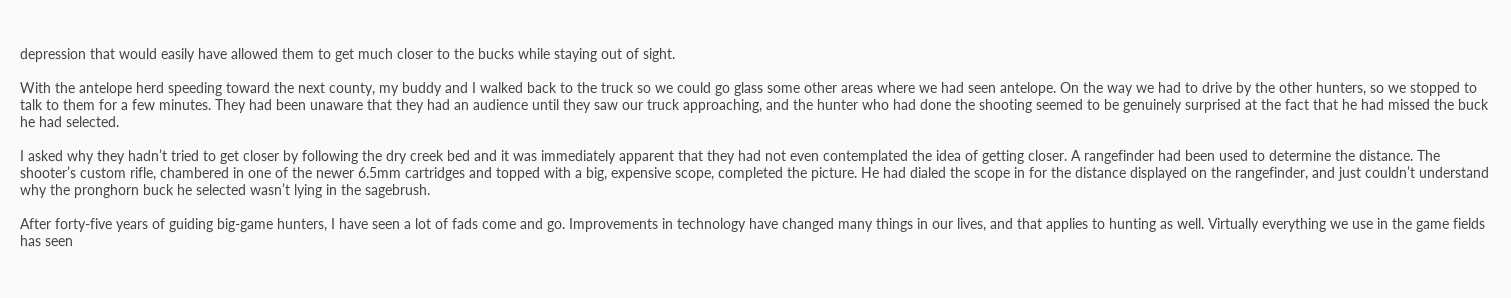depression that would easily have allowed them to get much closer to the bucks while staying out of sight.

With the antelope herd speeding toward the next county, my buddy and I walked back to the truck so we could go glass some other areas where we had seen antelope. On the way we had to drive by the other hunters, so we stopped to talk to them for a few minutes. They had been unaware that they had an audience until they saw our truck approaching, and the hunter who had done the shooting seemed to be genuinely surprised at the fact that he had missed the buck he had selected.

I asked why they hadn’t tried to get closer by following the dry creek bed and it was immediately apparent that they had not even contemplated the idea of getting closer. A rangefinder had been used to determine the distance. The shooter’s custom rifle, chambered in one of the newer 6.5mm cartridges and topped with a big, expensive scope, completed the picture. He had dialed the scope in for the distance displayed on the rangefinder, and just couldn’t understand why the pronghorn buck he selected wasn’t lying in the sagebrush.

After forty-five years of guiding big-game hunters, I have seen a lot of fads come and go. Improvements in technology have changed many things in our lives, and that applies to hunting as well. Virtually everything we use in the game fields has seen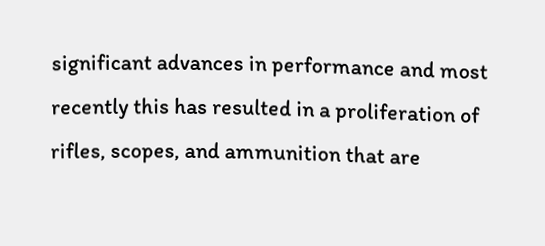significant advances in performance and most recently this has resulted in a proliferation of rifles, scopes, and ammunition that are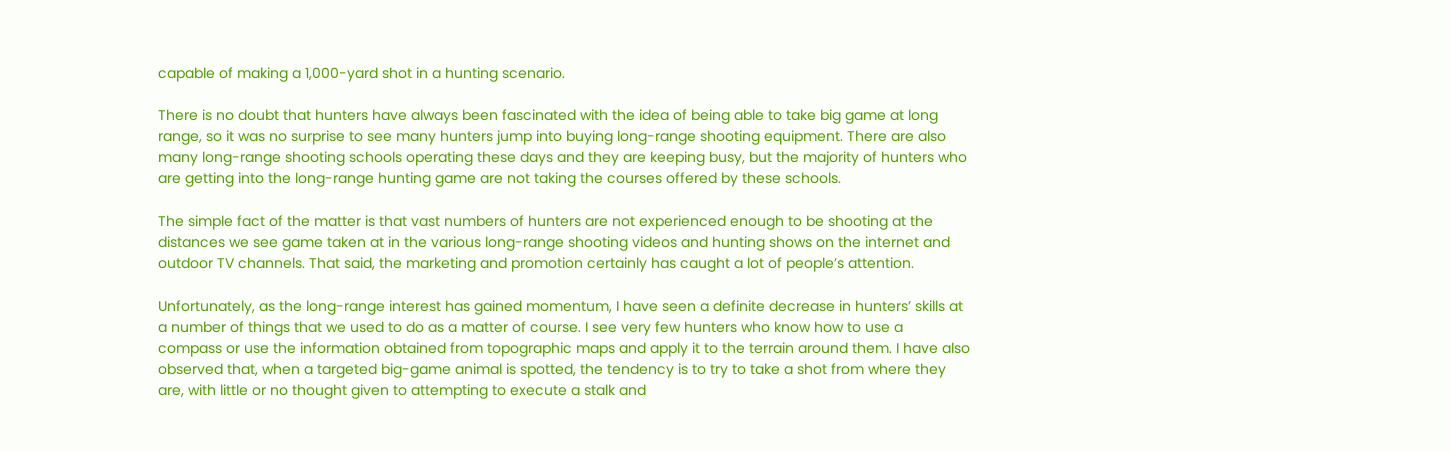capable of making a 1,000-yard shot in a hunting scenario.

There is no doubt that hunters have always been fascinated with the idea of being able to take big game at long range, so it was no surprise to see many hunters jump into buying long-range shooting equipment. There are also many long-range shooting schools operating these days and they are keeping busy, but the majority of hunters who are getting into the long-range hunting game are not taking the courses offered by these schools.

The simple fact of the matter is that vast numbers of hunters are not experienced enough to be shooting at the distances we see game taken at in the various long-range shooting videos and hunting shows on the internet and outdoor TV channels. That said, the marketing and promotion certainly has caught a lot of people’s attention.

Unfortunately, as the long-range interest has gained momentum, I have seen a definite decrease in hunters’ skills at a number of things that we used to do as a matter of course. I see very few hunters who know how to use a compass or use the information obtained from topographic maps and apply it to the terrain around them. I have also observed that, when a targeted big-game animal is spotted, the tendency is to try to take a shot from where they are, with little or no thought given to attempting to execute a stalk and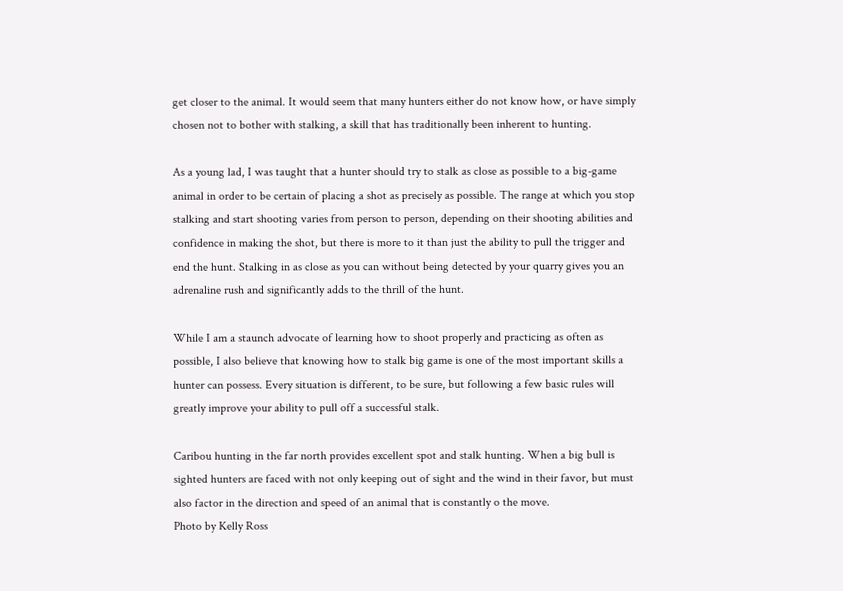get closer to the animal. It would seem that many hunters either do not know how, or have simply chosen not to bother with stalking, a skill that has traditionally been inherent to hunting.

As a young lad, I was taught that a hunter should try to stalk as close as possible to a big-game animal in order to be certain of placing a shot as precisely as possible. The range at which you stop stalking and start shooting varies from person to person, depending on their shooting abilities and confidence in making the shot, but there is more to it than just the ability to pull the trigger and end the hunt. Stalking in as close as you can without being detected by your quarry gives you an adrenaline rush and significantly adds to the thrill of the hunt.

While I am a staunch advocate of learning how to shoot properly and practicing as often as possible, I also believe that knowing how to stalk big game is one of the most important skills a hunter can possess. Every situation is different, to be sure, but following a few basic rules will greatly improve your ability to pull off a successful stalk.

Caribou hunting in the far north provides excellent spot and stalk hunting. When a big bull is sighted hunters are faced with not only keeping out of sight and the wind in their favor, but must also factor in the direction and speed of an animal that is constantly o the move.
Photo by Kelly Ross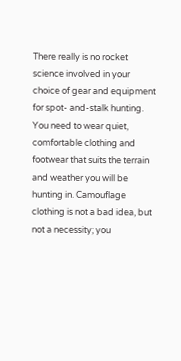There really is no rocket science involved in your choice of gear and equipment for spot- and-stalk hunting. You need to wear quiet, comfortable clothing and footwear that suits the terrain and weather you will be hunting in. Camouflage clothing is not a bad idea, but not a necessity; you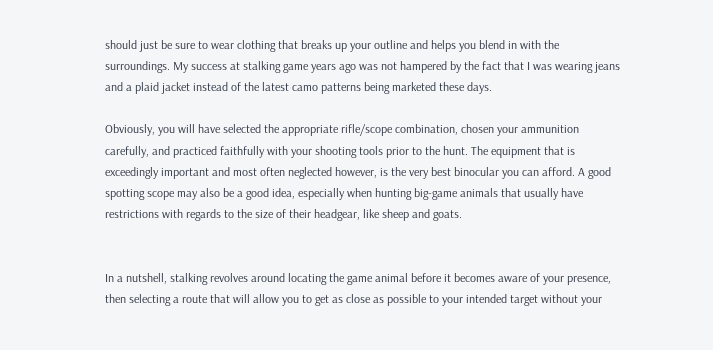should just be sure to wear clothing that breaks up your outline and helps you blend in with the surroundings. My success at stalking game years ago was not hampered by the fact that I was wearing jeans and a plaid jacket instead of the latest camo patterns being marketed these days.

Obviously, you will have selected the appropriate rifle/scope combination, chosen your ammunition carefully, and practiced faithfully with your shooting tools prior to the hunt. The equipment that is exceedingly important and most often neglected however, is the very best binocular you can afford. A good spotting scope may also be a good idea, especially when hunting big-game animals that usually have restrictions with regards to the size of their headgear, like sheep and goats.


In a nutshell, stalking revolves around locating the game animal before it becomes aware of your presence, then selecting a route that will allow you to get as close as possible to your intended target without your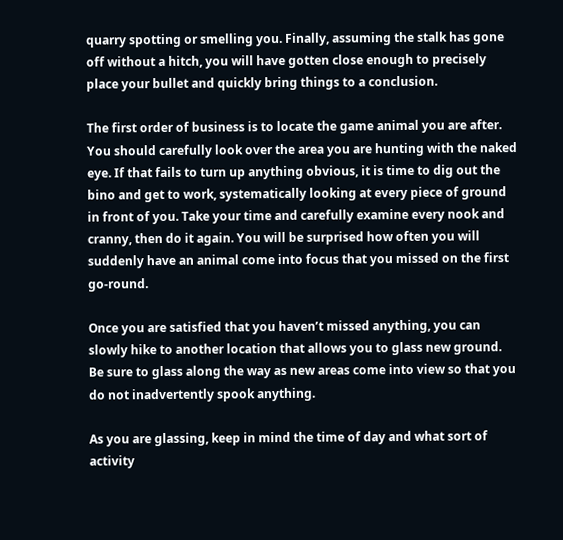quarry spotting or smelling you. Finally, assuming the stalk has gone off without a hitch, you will have gotten close enough to precisely place your bullet and quickly bring things to a conclusion.

The first order of business is to locate the game animal you are after. You should carefully look over the area you are hunting with the naked eye. If that fails to turn up anything obvious, it is time to dig out the bino and get to work, systematically looking at every piece of ground in front of you. Take your time and carefully examine every nook and cranny, then do it again. You will be surprised how often you will suddenly have an animal come into focus that you missed on the first go-round.

Once you are satisfied that you haven’t missed anything, you can slowly hike to another location that allows you to glass new ground. Be sure to glass along the way as new areas come into view so that you do not inadvertently spook anything.

As you are glassing, keep in mind the time of day and what sort of activity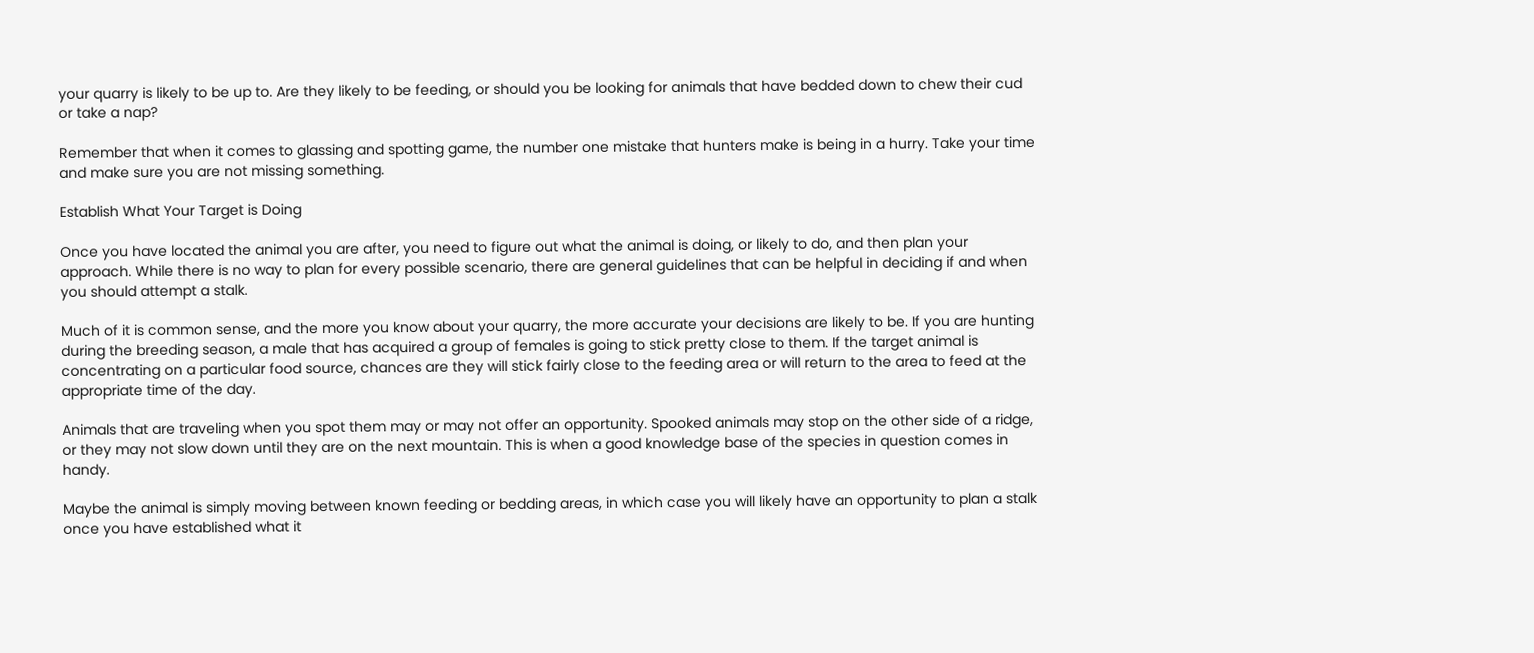your quarry is likely to be up to. Are they likely to be feeding, or should you be looking for animals that have bedded down to chew their cud or take a nap?

Remember that when it comes to glassing and spotting game, the number one mistake that hunters make is being in a hurry. Take your time and make sure you are not missing something.

Establish What Your Target is Doing

Once you have located the animal you are after, you need to figure out what the animal is doing, or likely to do, and then plan your approach. While there is no way to plan for every possible scenario, there are general guidelines that can be helpful in deciding if and when you should attempt a stalk.

Much of it is common sense, and the more you know about your quarry, the more accurate your decisions are likely to be. If you are hunting during the breeding season, a male that has acquired a group of females is going to stick pretty close to them. If the target animal is concentrating on a particular food source, chances are they will stick fairly close to the feeding area or will return to the area to feed at the appropriate time of the day.

Animals that are traveling when you spot them may or may not offer an opportunity. Spooked animals may stop on the other side of a ridge, or they may not slow down until they are on the next mountain. This is when a good knowledge base of the species in question comes in handy.

Maybe the animal is simply moving between known feeding or bedding areas, in which case you will likely have an opportunity to plan a stalk once you have established what it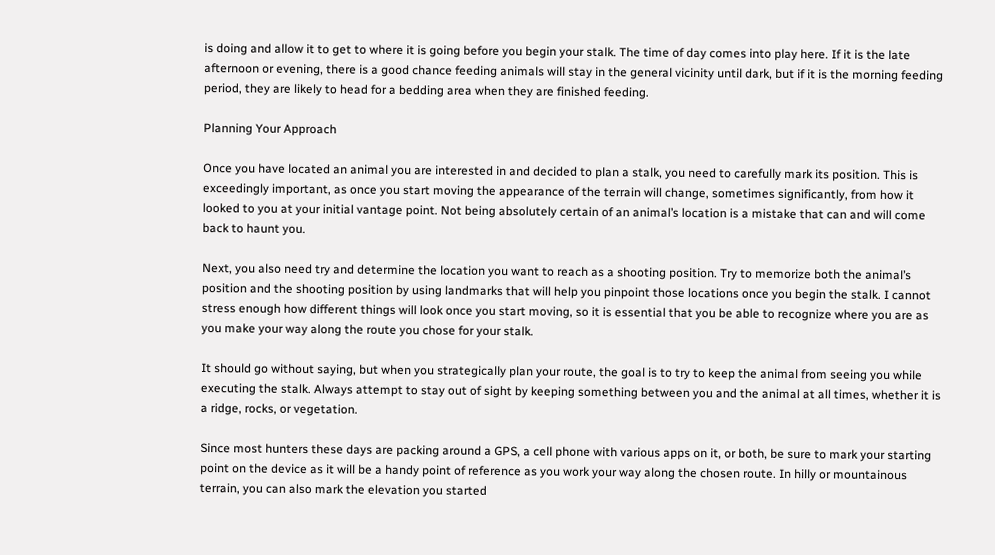is doing and allow it to get to where it is going before you begin your stalk. The time of day comes into play here. If it is the late afternoon or evening, there is a good chance feeding animals will stay in the general vicinity until dark, but if it is the morning feeding period, they are likely to head for a bedding area when they are finished feeding.

Planning Your Approach

Once you have located an animal you are interested in and decided to plan a stalk, you need to carefully mark its position. This is exceedingly important, as once you start moving the appearance of the terrain will change, sometimes significantly, from how it looked to you at your initial vantage point. Not being absolutely certain of an animal’s location is a mistake that can and will come back to haunt you.

Next, you also need try and determine the location you want to reach as a shooting position. Try to memorize both the animal’s position and the shooting position by using landmarks that will help you pinpoint those locations once you begin the stalk. I cannot stress enough how different things will look once you start moving, so it is essential that you be able to recognize where you are as you make your way along the route you chose for your stalk.

It should go without saying, but when you strategically plan your route, the goal is to try to keep the animal from seeing you while executing the stalk. Always attempt to stay out of sight by keeping something between you and the animal at all times, whether it is a ridge, rocks, or vegetation.

Since most hunters these days are packing around a GPS, a cell phone with various apps on it, or both, be sure to mark your starting point on the device as it will be a handy point of reference as you work your way along the chosen route. In hilly or mountainous terrain, you can also mark the elevation you started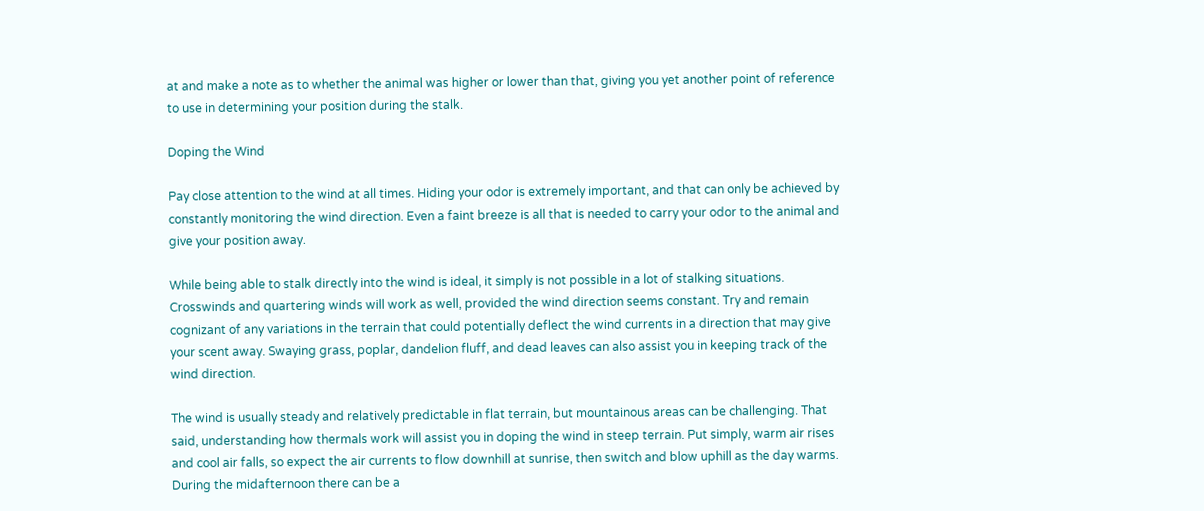at and make a note as to whether the animal was higher or lower than that, giving you yet another point of reference to use in determining your position during the stalk.

Doping the Wind

Pay close attention to the wind at all times. Hiding your odor is extremely important, and that can only be achieved by constantly monitoring the wind direction. Even a faint breeze is all that is needed to carry your odor to the animal and give your position away.

While being able to stalk directly into the wind is ideal, it simply is not possible in a lot of stalking situations. Crosswinds and quartering winds will work as well, provided the wind direction seems constant. Try and remain cognizant of any variations in the terrain that could potentially deflect the wind currents in a direction that may give your scent away. Swaying grass, poplar, dandelion fluff, and dead leaves can also assist you in keeping track of the wind direction.

The wind is usually steady and relatively predictable in flat terrain, but mountainous areas can be challenging. That said, understanding how thermals work will assist you in doping the wind in steep terrain. Put simply, warm air rises and cool air falls, so expect the air currents to flow downhill at sunrise, then switch and blow uphill as the day warms. During the midafternoon there can be a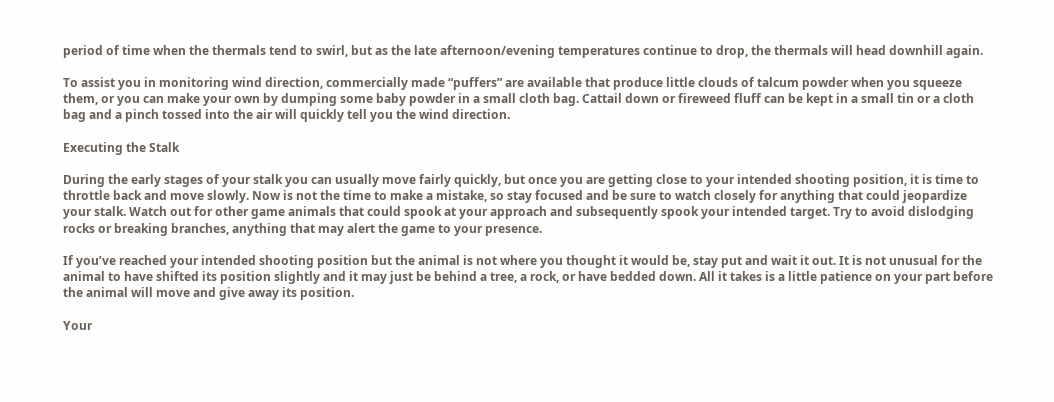period of time when the thermals tend to swirl, but as the late afternoon/evening temperatures continue to drop, the thermals will head downhill again.

To assist you in monitoring wind direction, commercially made “puffers” are available that produce little clouds of talcum powder when you squeeze them, or you can make your own by dumping some baby powder in a small cloth bag. Cattail down or fireweed fluff can be kept in a small tin or a cloth bag and a pinch tossed into the air will quickly tell you the wind direction.

Executing the Stalk

During the early stages of your stalk you can usually move fairly quickly, but once you are getting close to your intended shooting position, it is time to throttle back and move slowly. Now is not the time to make a mistake, so stay focused and be sure to watch closely for anything that could jeopardize your stalk. Watch out for other game animals that could spook at your approach and subsequently spook your intended target. Try to avoid dislodging rocks or breaking branches, anything that may alert the game to your presence.

If you’ve reached your intended shooting position but the animal is not where you thought it would be, stay put and wait it out. It is not unusual for the animal to have shifted its position slightly and it may just be behind a tree, a rock, or have bedded down. All it takes is a little patience on your part before the animal will move and give away its position.

Your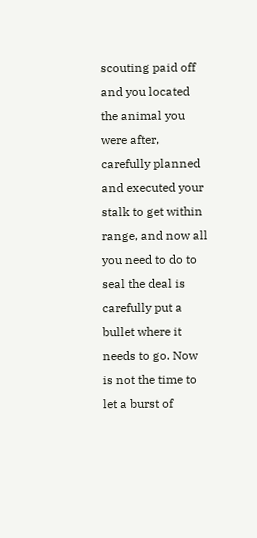scouting paid off and you located the animal you were after, carefully planned and executed your stalk to get within range, and now all you need to do to seal the deal is carefully put a bullet where it needs to go. Now is not the time to let a burst of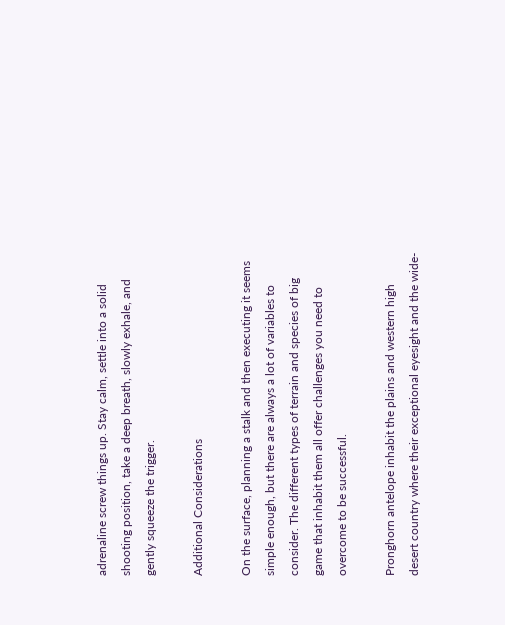adrenaline screw things up. Stay calm, settle into a solid shooting position, take a deep breath, slowly exhale, and gently squeeze the trigger.

Additional Considerations

On the surface, planning a stalk and then executing it seems simple enough, but there are always a lot of variables to consider. The different types of terrain and species of big game that inhabit them all offer challenges you need to overcome to be successful.

Pronghorn antelope inhabit the plains and western high desert country where their exceptional eyesight and the wide-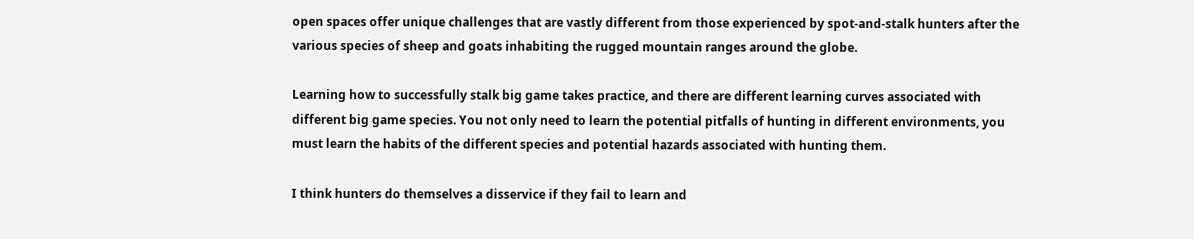open spaces offer unique challenges that are vastly different from those experienced by spot-and-stalk hunters after the various species of sheep and goats inhabiting the rugged mountain ranges around the globe.

Learning how to successfully stalk big game takes practice, and there are different learning curves associated with different big game species. You not only need to learn the potential pitfalls of hunting in different environments, you must learn the habits of the different species and potential hazards associated with hunting them.

I think hunters do themselves a disservice if they fail to learn and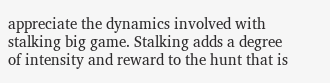appreciate the dynamics involved with stalking big game. Stalking adds a degree of intensity and reward to the hunt that is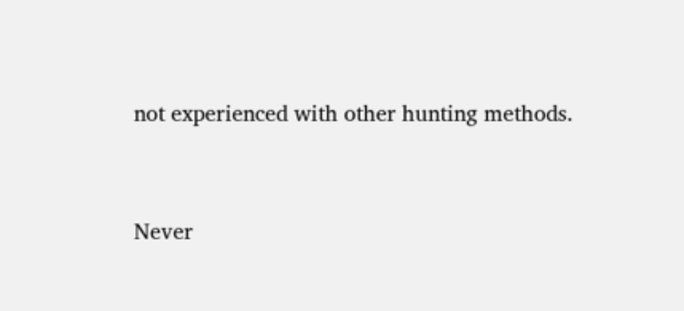not experienced with other hunting methods.


Never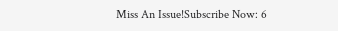Miss An Issue!Subscribe Now: 6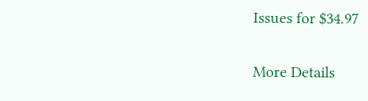Issues for $34.97

More Details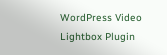WordPress Video Lightbox Plugin